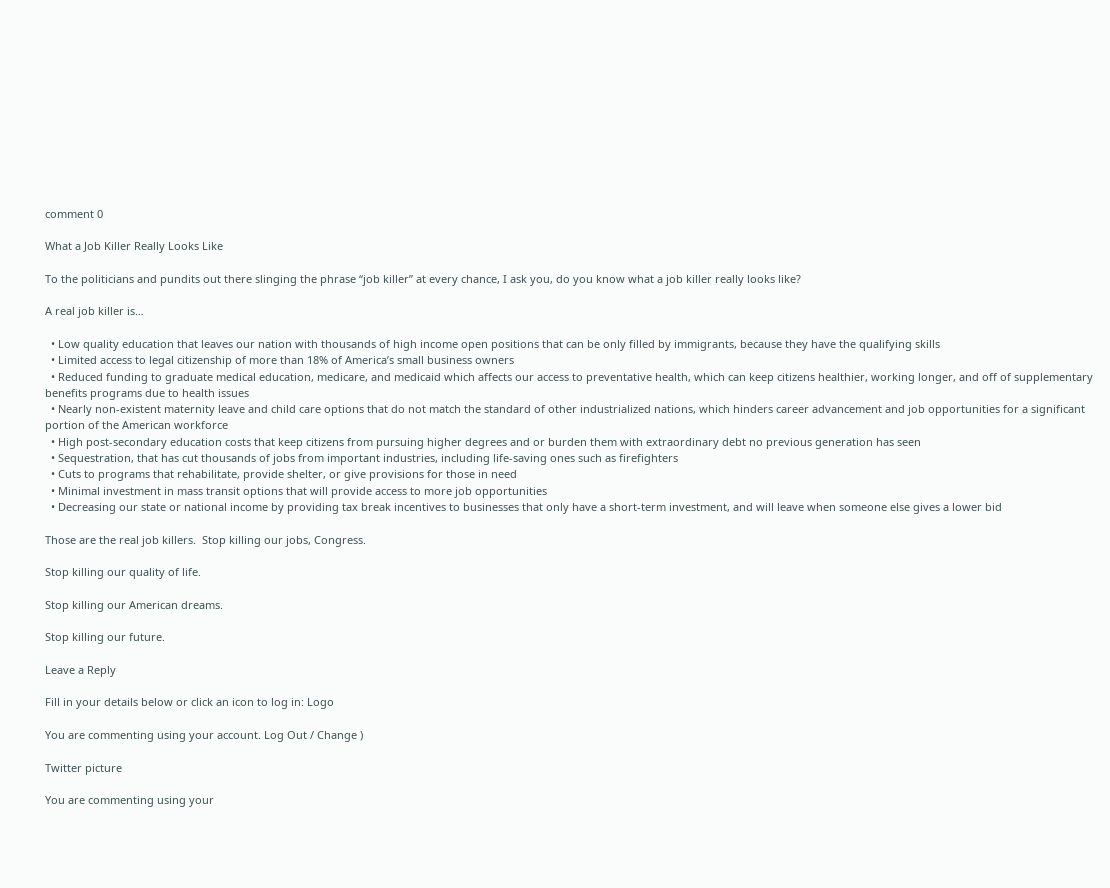comment 0

What a Job Killer Really Looks Like

To the politicians and pundits out there slinging the phrase “job killer” at every chance, I ask you, do you know what a job killer really looks like?

A real job killer is…

  • Low quality education that leaves our nation with thousands of high income open positions that can be only filled by immigrants, because they have the qualifying skills
  • Limited access to legal citizenship of more than 18% of America’s small business owners
  • Reduced funding to graduate medical education, medicare, and medicaid which affects our access to preventative health, which can keep citizens healthier, working longer, and off of supplementary benefits programs due to health issues
  • Nearly non-existent maternity leave and child care options that do not match the standard of other industrialized nations, which hinders career advancement and job opportunities for a significant portion of the American workforce
  • High post-secondary education costs that keep citizens from pursuing higher degrees and or burden them with extraordinary debt no previous generation has seen
  • Sequestration, that has cut thousands of jobs from important industries, including life-saving ones such as firefighters
  • Cuts to programs that rehabilitate, provide shelter, or give provisions for those in need
  • Minimal investment in mass transit options that will provide access to more job opportunities
  • Decreasing our state or national income by providing tax break incentives to businesses that only have a short-term investment, and will leave when someone else gives a lower bid

Those are the real job killers.  Stop killing our jobs, Congress.

Stop killing our quality of life.

Stop killing our American dreams.

Stop killing our future.

Leave a Reply

Fill in your details below or click an icon to log in: Logo

You are commenting using your account. Log Out / Change )

Twitter picture

You are commenting using your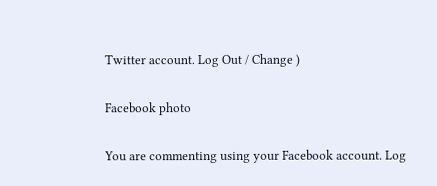Twitter account. Log Out / Change )

Facebook photo

You are commenting using your Facebook account. Log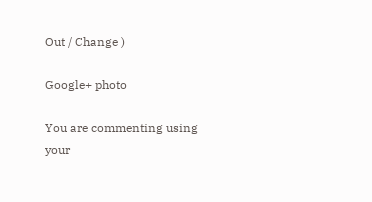Out / Change )

Google+ photo

You are commenting using your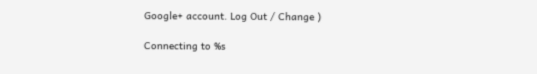Google+ account. Log Out / Change )

Connecting to %s